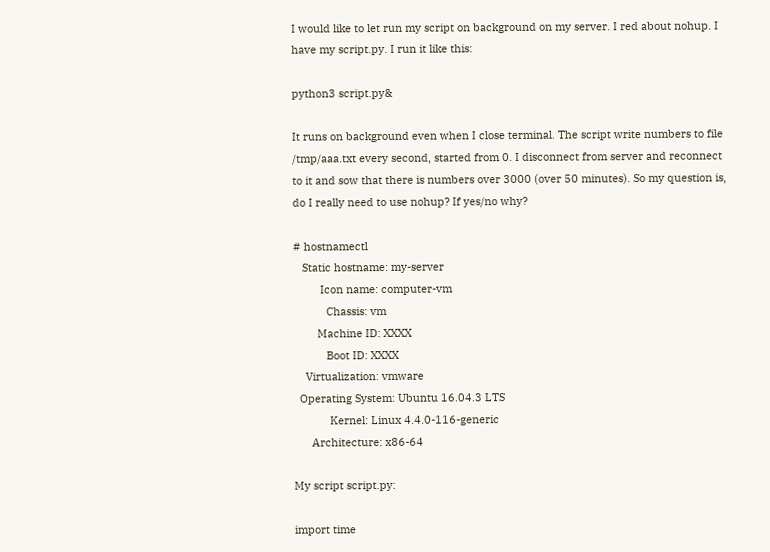I would like to let run my script on background on my server. I red about nohup. I have my script.py. I run it like this:

python3 script.py&

It runs on background even when I close terminal. The script write numbers to file /tmp/aaa.txt every second, started from 0. I disconnect from server and reconnect to it and sow that there is numbers over 3000 (over 50 minutes). So my question is, do I really need to use nohup? If yes/no why?

# hostnamectl
   Static hostname: my-server
         Icon name: computer-vm
           Chassis: vm
        Machine ID: XXXX
           Boot ID: XXXX
    Virtualization: vmware
  Operating System: Ubuntu 16.04.3 LTS
            Kernel: Linux 4.4.0-116-generic
      Architecture: x86-64

My script script.py:

import time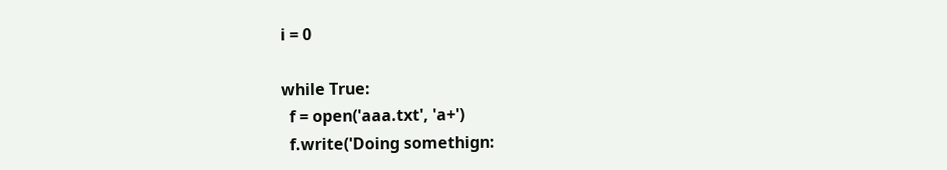i = 0

while True:
  f = open('aaa.txt', 'a+')
  f.write('Doing somethign: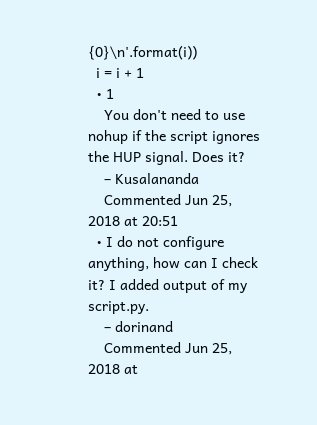{0}\n'.format(i))
  i = i + 1
  • 1
    You don't need to use nohup if the script ignores the HUP signal. Does it?
    – Kusalananda
    Commented Jun 25, 2018 at 20:51
  • I do not configure anything, how can I check it? I added output of my script.py.
    – dorinand
    Commented Jun 25, 2018 at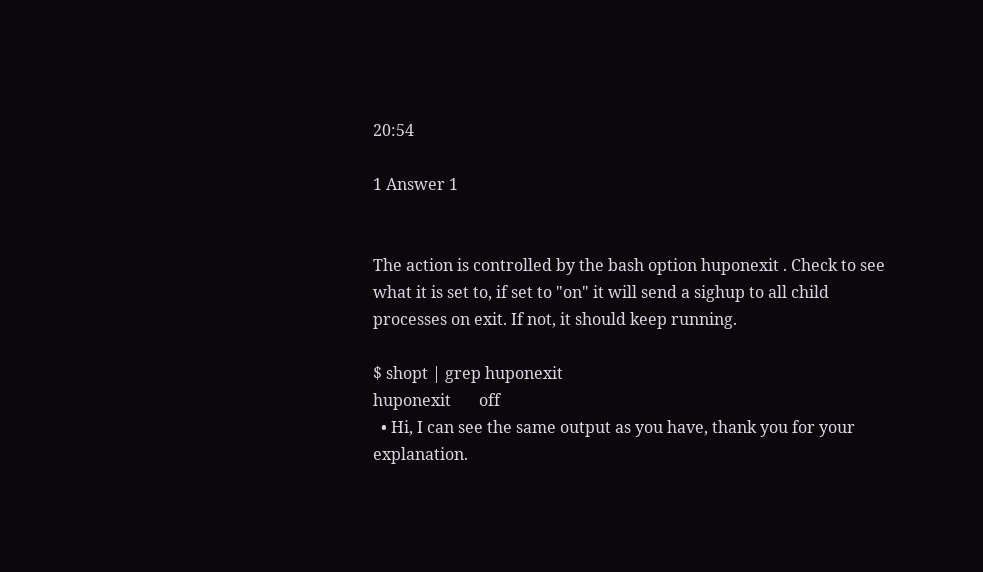20:54

1 Answer 1


The action is controlled by the bash option huponexit . Check to see what it is set to, if set to "on" it will send a sighup to all child processes on exit. If not, it should keep running.

$ shopt | grep huponexit
huponexit       off
  • Hi, I can see the same output as you have, thank you for your explanation.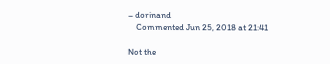– dorinand
    Commented Jun 25, 2018 at 21:41

Not the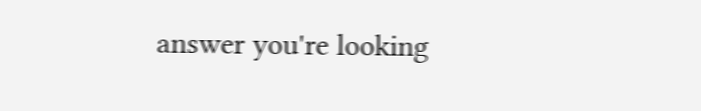answer you're looking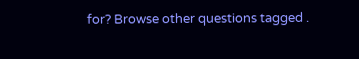for? Browse other questions tagged .